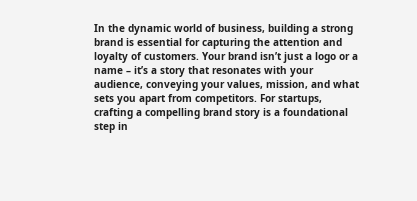In the dynamic world of business, building a strong brand is essential for capturing the attention and loyalty of customers. Your brand isn’t just a logo or a name – it’s a story that resonates with your audience, conveying your values, mission, and what sets you apart from competitors. For startups, crafting a compelling brand story is a foundational step in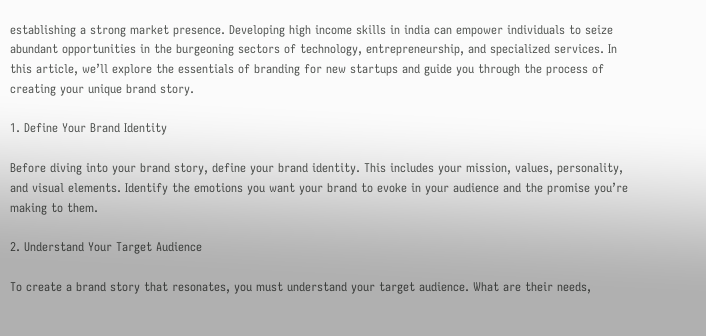establishing a strong market presence. Developing high income skills in india can empower individuals to seize abundant opportunities in the burgeoning sectors of technology, entrepreneurship, and specialized services. In this article, we’ll explore the essentials of branding for new startups and guide you through the process of creating your unique brand story.

1. Define Your Brand Identity

Before diving into your brand story, define your brand identity. This includes your mission, values, personality, and visual elements. Identify the emotions you want your brand to evoke in your audience and the promise you’re making to them.

2. Understand Your Target Audience

To create a brand story that resonates, you must understand your target audience. What are their needs,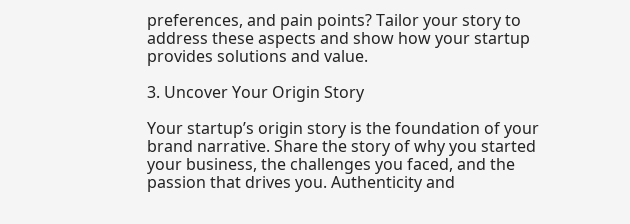preferences, and pain points? Tailor your story to address these aspects and show how your startup provides solutions and value.

3. Uncover Your Origin Story

Your startup’s origin story is the foundation of your brand narrative. Share the story of why you started your business, the challenges you faced, and the passion that drives you. Authenticity and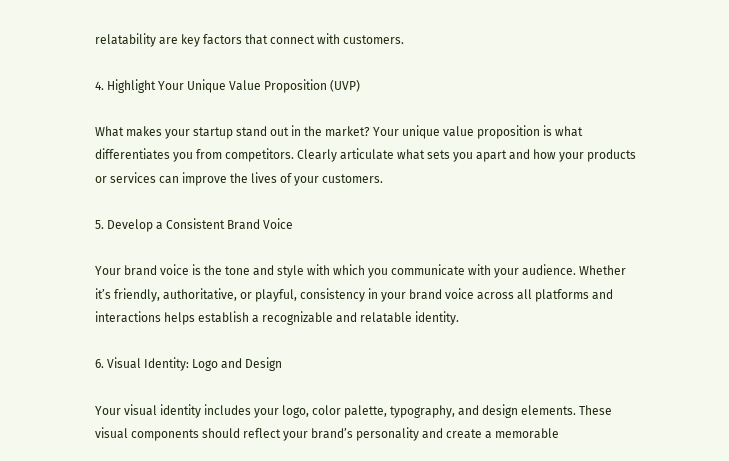relatability are key factors that connect with customers.

4. Highlight Your Unique Value Proposition (UVP)

What makes your startup stand out in the market? Your unique value proposition is what differentiates you from competitors. Clearly articulate what sets you apart and how your products or services can improve the lives of your customers.

5. Develop a Consistent Brand Voice

Your brand voice is the tone and style with which you communicate with your audience. Whether it’s friendly, authoritative, or playful, consistency in your brand voice across all platforms and interactions helps establish a recognizable and relatable identity.

6. Visual Identity: Logo and Design

Your visual identity includes your logo, color palette, typography, and design elements. These visual components should reflect your brand’s personality and create a memorable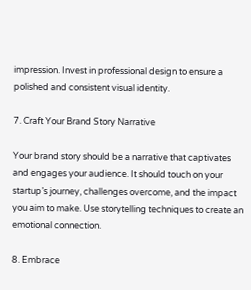impression. Invest in professional design to ensure a polished and consistent visual identity.

7. Craft Your Brand Story Narrative

Your brand story should be a narrative that captivates and engages your audience. It should touch on your startup’s journey, challenges overcome, and the impact you aim to make. Use storytelling techniques to create an emotional connection.

8. Embrace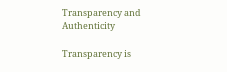Transparency and Authenticity

Transparency is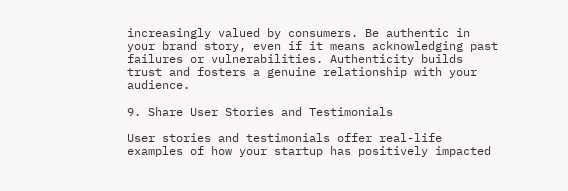increasingly valued by consumers. Be authentic in your brand story, even if it means acknowledging past failures or vulnerabilities. Authenticity builds trust and fosters a genuine relationship with your audience.

9. Share User Stories and Testimonials

User stories and testimonials offer real-life examples of how your startup has positively impacted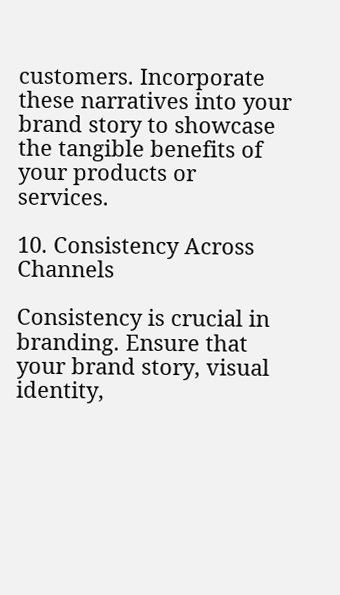customers. Incorporate these narratives into your brand story to showcase the tangible benefits of your products or services.

10. Consistency Across Channels

Consistency is crucial in branding. Ensure that your brand story, visual identity,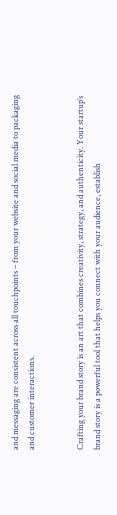and messaging are consistent across all touchpoints – from your website and social media to packaging and customer interactions.


Crafting your brand story is an art that combines creativity, strategy, and authenticity. Your startup’s brand story is a powerful tool that helps you connect with your audience, establish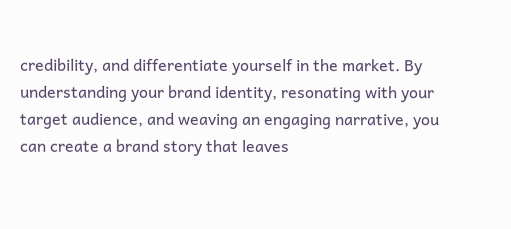credibility, and differentiate yourself in the market. By understanding your brand identity, resonating with your target audience, and weaving an engaging narrative, you can create a brand story that leaves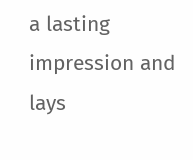a lasting impression and lays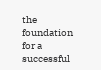the foundation for a successful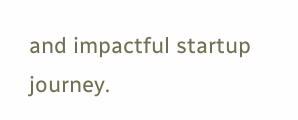and impactful startup journey.